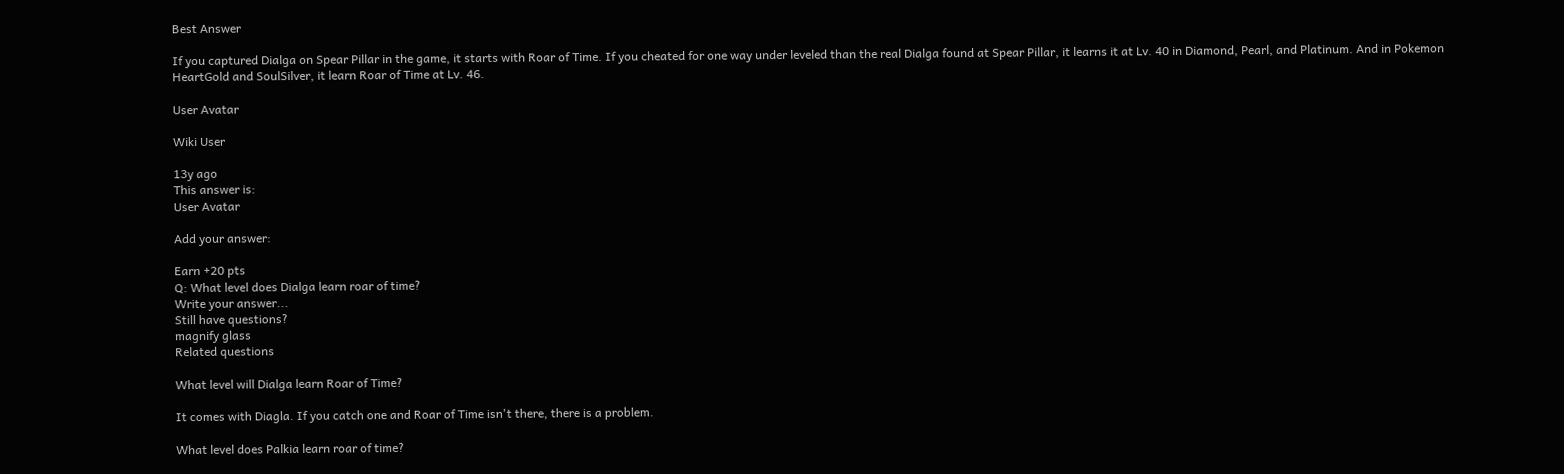Best Answer

If you captured Dialga on Spear Pillar in the game, it starts with Roar of Time. If you cheated for one way under leveled than the real Dialga found at Spear Pillar, it learns it at Lv. 40 in Diamond, Pearl, and Platinum. And in Pokemon HeartGold and SoulSilver, it learn Roar of Time at Lv. 46.

User Avatar

Wiki User

13y ago
This answer is:
User Avatar

Add your answer:

Earn +20 pts
Q: What level does Dialga learn roar of time?
Write your answer...
Still have questions?
magnify glass
Related questions

What level will Dialga learn Roar of Time?

It comes with Diagla. If you catch one and Roar of Time isn't there, there is a problem.

What level does Palkia learn roar of time?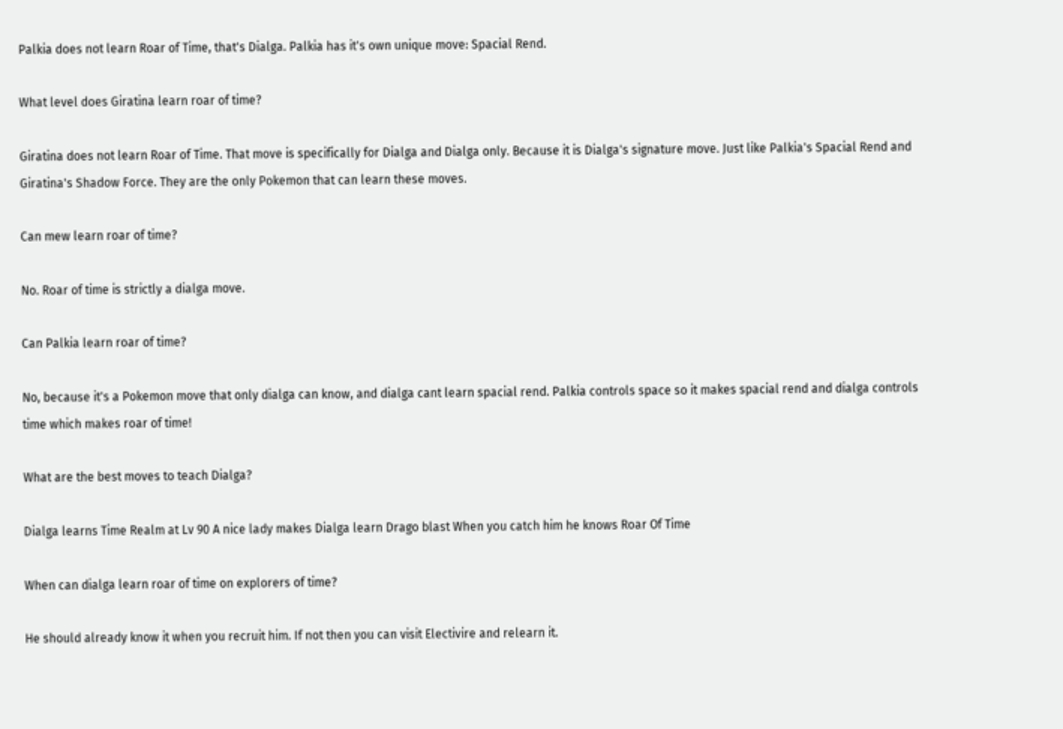Palkia does not learn Roar of Time, that's Dialga. Palkia has it's own unique move: Spacial Rend.

What level does Giratina learn roar of time?

Giratina does not learn Roar of Time. That move is specifically for Dialga and Dialga only. Because it is Dialga's signature move. Just like Palkia's Spacial Rend and Giratina's Shadow Force. They are the only Pokemon that can learn these moves.

Can mew learn roar of time?

No. Roar of time is strictly a dialga move.

Can Palkia learn roar of time?

No, because it's a Pokemon move that only dialga can know, and dialga cant learn spacial rend. Palkia controls space so it makes spacial rend and dialga controls time which makes roar of time!

What are the best moves to teach Dialga?

Dialga learns Time Realm at Lv 90 A nice lady makes Dialga learn Drago blast When you catch him he knows Roar Of Time

When can dialga learn roar of time on explorers of time?

He should already know it when you recruit him. If not then you can visit Electivire and relearn it.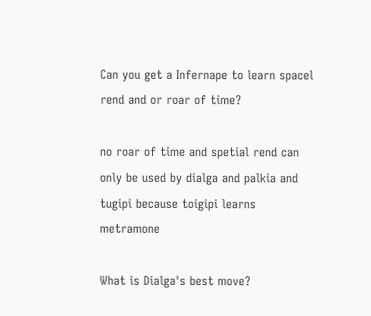Can you get a Infernape to learn spacel rend and or roar of time?

no roar of time and spetial rend can only be used by dialga and palkia and tugipi because toigipi learns metramone

What is Dialga's best move?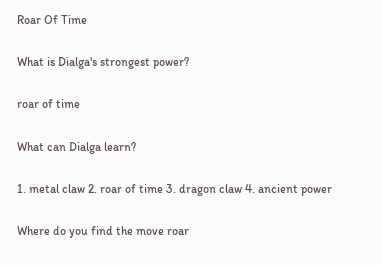Roar Of Time

What is Dialga's strongest power?

roar of time

What can Dialga learn?

1. metal claw 2. roar of time 3. dragon claw 4. ancient power

Where do you find the move roar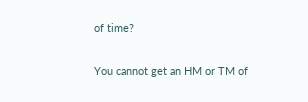of time?

You cannot get an HM or TM of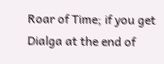Roar of Time; if you get Dialga at the end of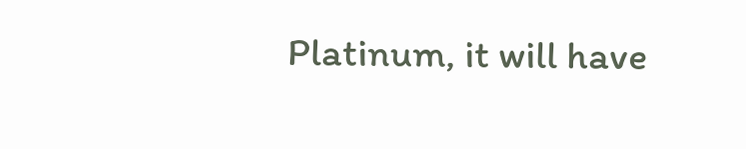Platinum, it will have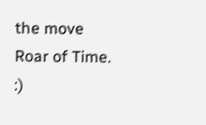the move Roar of Time. :)